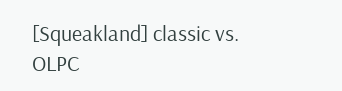[Squeakland] classic vs. OLPC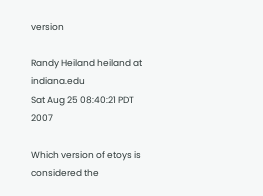version

Randy Heiland heiland at indiana.edu
Sat Aug 25 08:40:21 PDT 2007

Which version of etoys is considered the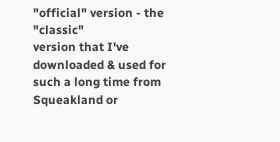"official" version - the "classic"
version that I've downloaded & used for such a long time from Squeakland or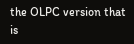the OLPC version that is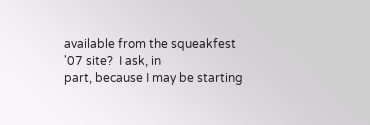available from the squeakfest '07 site?  I ask, in
part, because I may be starting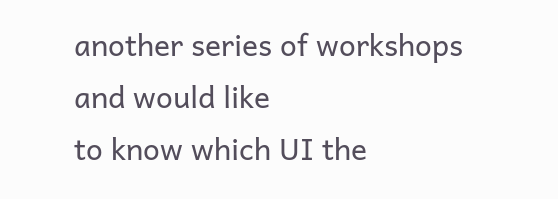another series of workshops and would like
to know which UI the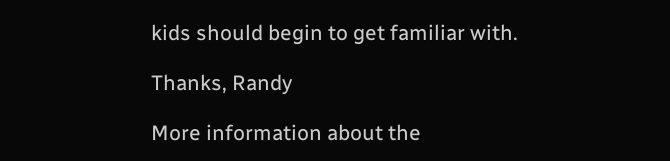kids should begin to get familiar with.

Thanks, Randy

More information about the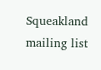Squeakland mailing list